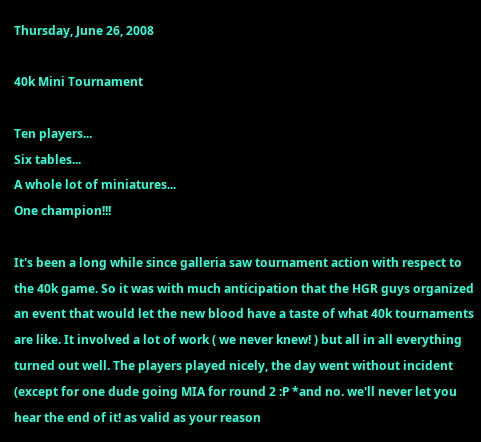Thursday, June 26, 2008

40k Mini Tournament

Ten players...
Six tables...
A whole lot of miniatures...
One champion!!!

It's been a long while since galleria saw tournament action with respect to the 40k game. So it was with much anticipation that the HGR guys organized an event that would let the new blood have a taste of what 40k tournaments are like. It involved a lot of work ( we never knew! ) but all in all everything turned out well. The players played nicely, the day went without incident (except for one dude going MIA for round 2 :P *and no. we'll never let you hear the end of it! as valid as your reason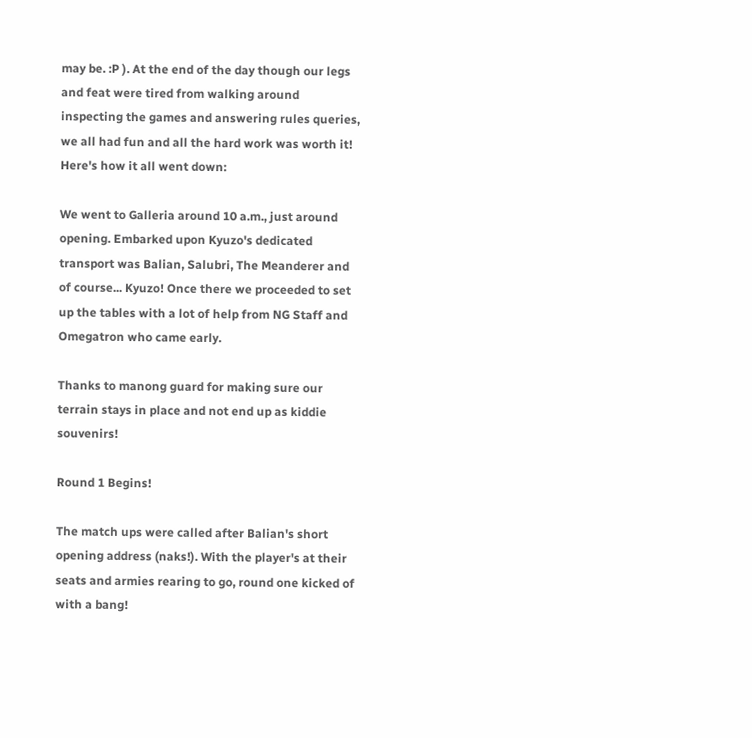may be. :P ). At the end of the day though our legs and feat were tired from walking around inspecting the games and answering rules queries, we all had fun and all the hard work was worth it! Here's how it all went down:

We went to Galleria around 10 a.m., just around opening. Embarked upon Kyuzo's dedicated transport was Balian, Salubri, The Meanderer and of course... Kyuzo! Once there we proceeded to set up the tables with a lot of help from NG Staff and Omegatron who came early.

Thanks to manong guard for making sure our terrain stays in place and not end up as kiddie souvenirs!

Round 1 Begins!

The match ups were called after Balian's short opening address (naks!). With the player's at their seats and armies rearing to go, round one kicked of with a bang!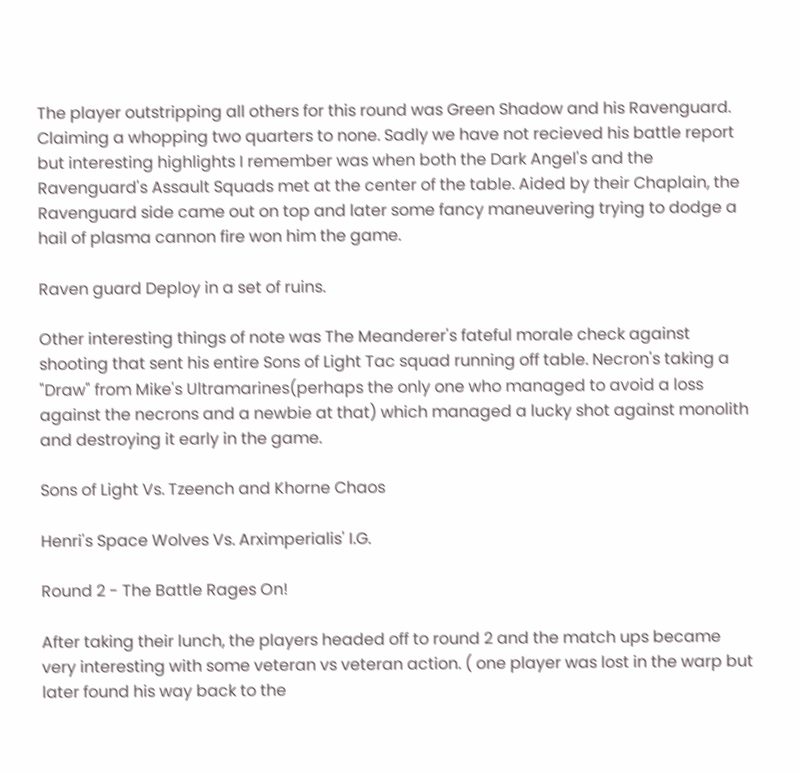The player outstripping all others for this round was Green Shadow and his Ravenguard. Claiming a whopping two quarters to none. Sadly we have not recieved his battle report but interesting highlights I remember was when both the Dark Angel's and the Ravenguard's Assault Squads met at the center of the table. Aided by their Chaplain, the Ravenguard side came out on top and later some fancy maneuvering trying to dodge a hail of plasma cannon fire won him the game.

Raven guard Deploy in a set of ruins.

Other interesting things of note was The Meanderer's fateful morale check against shooting that sent his entire Sons of Light Tac squad running off table. Necron's taking a "Draw" from Mike's Ultramarines(perhaps the only one who managed to avoid a loss against the necrons and a newbie at that) which managed a lucky shot against monolith and destroying it early in the game.

Sons of Light Vs. Tzeench and Khorne Chaos

Henri's Space Wolves Vs. Arximperialis' I.G.

Round 2 - The Battle Rages On!

After taking their lunch, the players headed off to round 2 and the match ups became very interesting with some veteran vs veteran action. ( one player was lost in the warp but later found his way back to the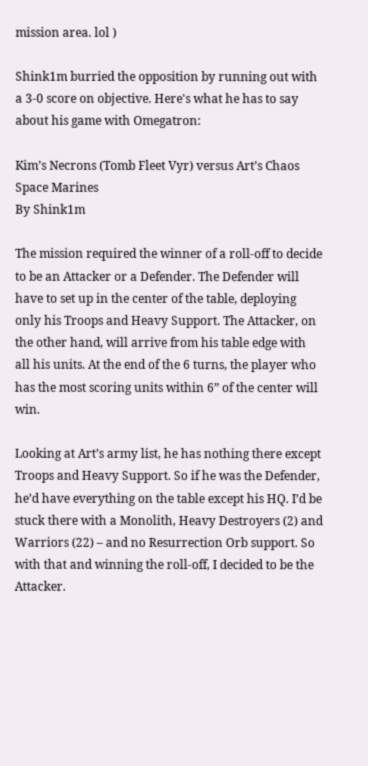mission area. lol )

Shink1m burried the opposition by running out with a 3-0 score on objective. Here's what he has to say about his game with Omegatron:

Kim’s Necrons (Tomb Fleet Vyr) versus Art’s Chaos Space Marines
By Shink1m

The mission required the winner of a roll-off to decide to be an Attacker or a Defender. The Defender will have to set up in the center of the table, deploying only his Troops and Heavy Support. The Attacker, on the other hand, will arrive from his table edge with all his units. At the end of the 6 turns, the player who has the most scoring units within 6” of the center will win.

Looking at Art’s army list, he has nothing there except Troops and Heavy Support. So if he was the Defender, he’d have everything on the table except his HQ. I’d be stuck there with a Monolith, Heavy Destroyers (2) and Warriors (22) – and no Resurrection Orb support. So with that and winning the roll-off, I decided to be the Attacker.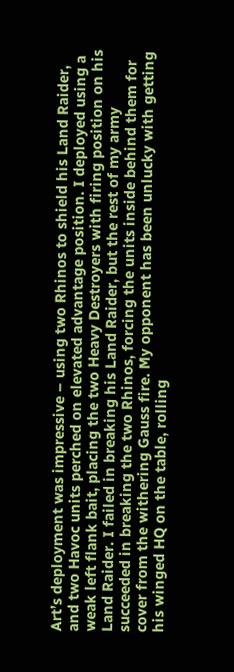Art’s deployment was impressive – using two Rhinos to shield his Land Raider, and two Havoc units perched on elevated advantage position. I deployed using a weak left flank bait, placing the two Heavy Destroyers with firing position on his Land Raider. I failed in breaking his Land Raider, but the rest of my army succeeded in breaking the two Rhinos, forcing the units inside behind them for cover from the withering Gauss fire. My opponent has been unlucky with getting his winged HQ on the table, rolling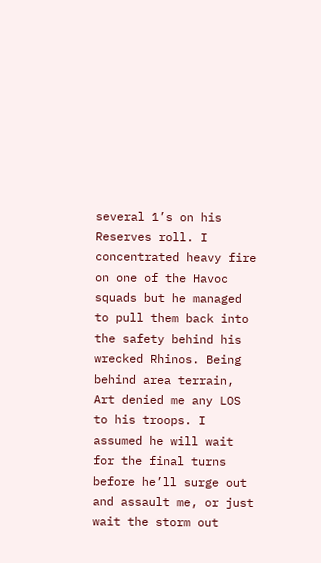several 1’s on his Reserves roll. I concentrated heavy fire on one of the Havoc squads but he managed to pull them back into the safety behind his wrecked Rhinos. Being behind area terrain, Art denied me any LOS to his troops. I assumed he will wait for the final turns before he’ll surge out and assault me, or just wait the storm out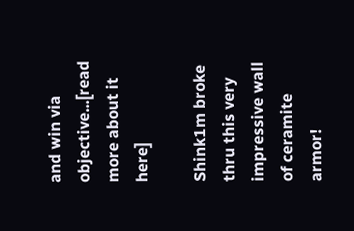and win via objective...[read more about it here]

Shink1m broke thru this very impressive wall of ceramite armor!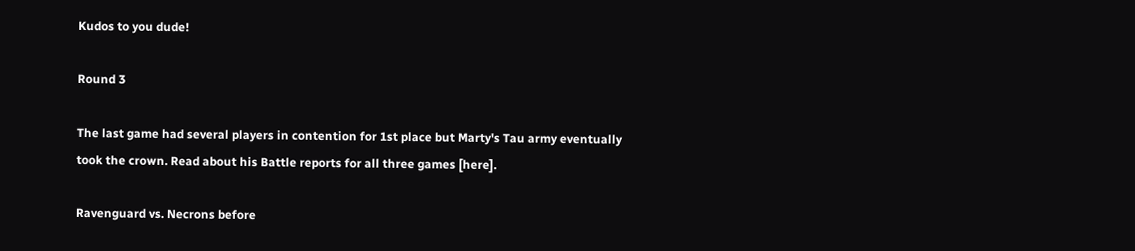Kudos to you dude!

Round 3

The last game had several players in contention for 1st place but Marty's Tau army eventually took the crown. Read about his Battle reports for all three games [here].

Ravenguard vs. Necrons before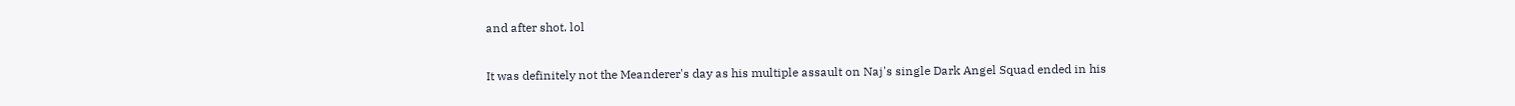and after shot. lol

It was definitely not the Meanderer's day as his multiple assault on Naj's single Dark Angel Squad ended in his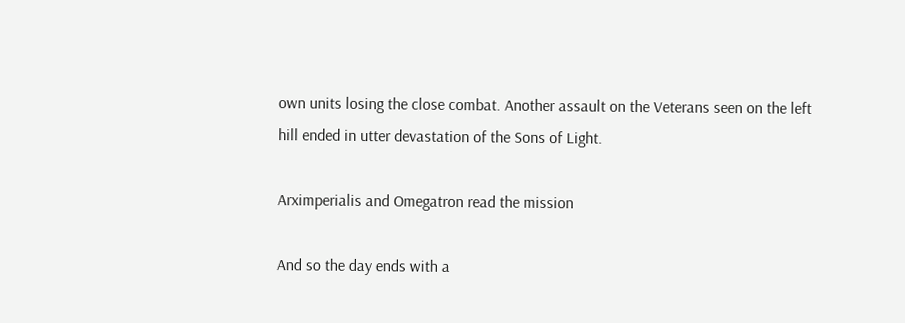own units losing the close combat. Another assault on the Veterans seen on the left hill ended in utter devastation of the Sons of Light.

Arximperialis and Omegatron read the mission

And so the day ends with a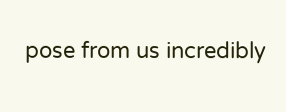pose from us incredibly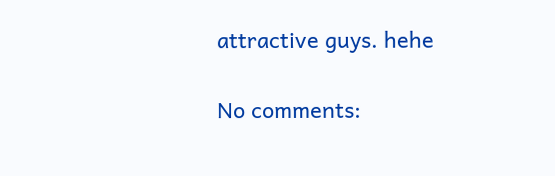attractive guys. hehe

No comments: